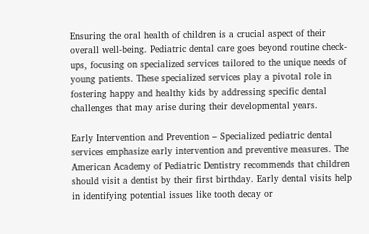Ensuring the oral health of children is a crucial aspect of their overall well-being. Pediatric dental care goes beyond routine check-ups, focusing on specialized services tailored to the unique needs of young patients. These specialized services play a pivotal role in fostering happy and healthy kids by addressing specific dental challenges that may arise during their developmental years.

Early Intervention and Prevention – Specialized pediatric dental services emphasize early intervention and preventive measures. The American Academy of Pediatric Dentistry recommends that children should visit a dentist by their first birthday. Early dental visits help in identifying potential issues like tooth decay or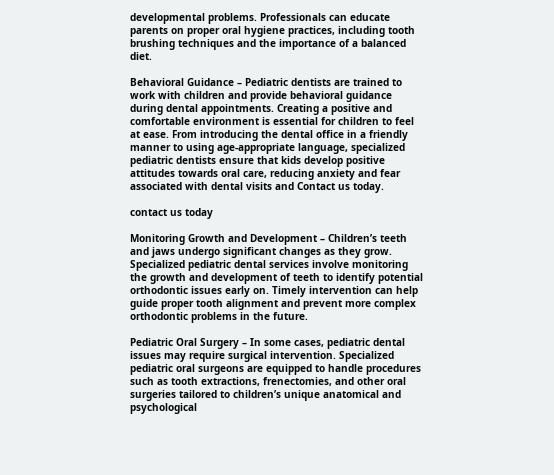developmental problems. Professionals can educate parents on proper oral hygiene practices, including tooth brushing techniques and the importance of a balanced diet.

Behavioral Guidance – Pediatric dentists are trained to work with children and provide behavioral guidance during dental appointments. Creating a positive and comfortable environment is essential for children to feel at ease. From introducing the dental office in a friendly manner to using age-appropriate language, specialized pediatric dentists ensure that kids develop positive attitudes towards oral care, reducing anxiety and fear associated with dental visits and Contact us today.

contact us today

Monitoring Growth and Development – Children’s teeth and jaws undergo significant changes as they grow. Specialized pediatric dental services involve monitoring the growth and development of teeth to identify potential orthodontic issues early on. Timely intervention can help guide proper tooth alignment and prevent more complex orthodontic problems in the future.

Pediatric Oral Surgery – In some cases, pediatric dental issues may require surgical intervention. Specialized pediatric oral surgeons are equipped to handle procedures such as tooth extractions, frenectomies, and other oral surgeries tailored to children’s unique anatomical and psychological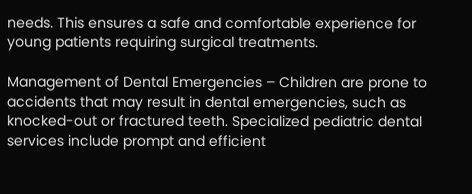needs. This ensures a safe and comfortable experience for young patients requiring surgical treatments.

Management of Dental Emergencies – Children are prone to accidents that may result in dental emergencies, such as knocked-out or fractured teeth. Specialized pediatric dental services include prompt and efficient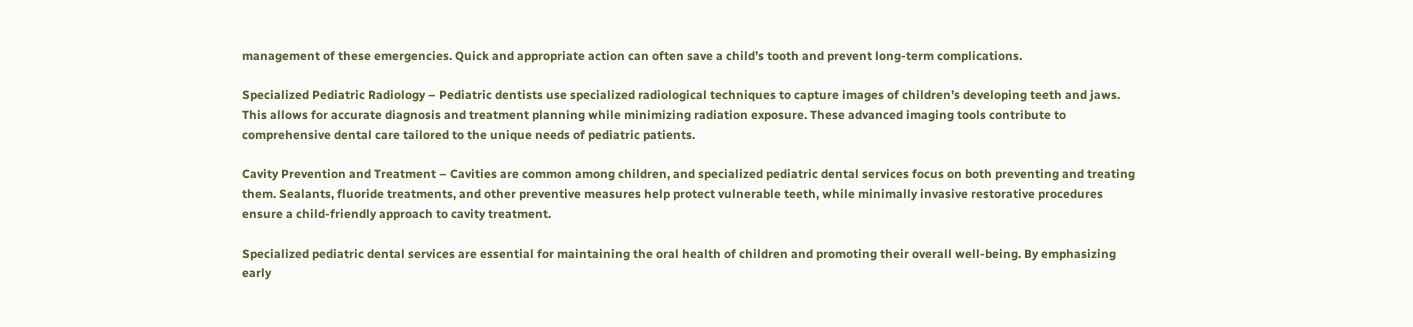management of these emergencies. Quick and appropriate action can often save a child’s tooth and prevent long-term complications.

Specialized Pediatric Radiology – Pediatric dentists use specialized radiological techniques to capture images of children’s developing teeth and jaws. This allows for accurate diagnosis and treatment planning while minimizing radiation exposure. These advanced imaging tools contribute to comprehensive dental care tailored to the unique needs of pediatric patients.

Cavity Prevention and Treatment – Cavities are common among children, and specialized pediatric dental services focus on both preventing and treating them. Sealants, fluoride treatments, and other preventive measures help protect vulnerable teeth, while minimally invasive restorative procedures ensure a child-friendly approach to cavity treatment.

Specialized pediatric dental services are essential for maintaining the oral health of children and promoting their overall well-being. By emphasizing early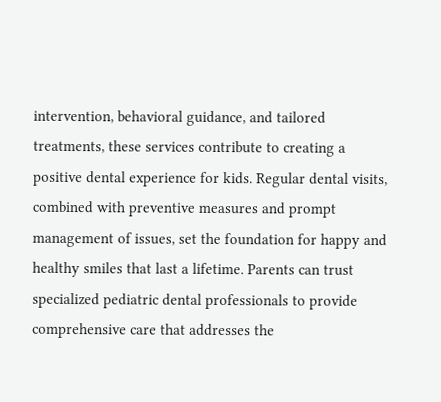intervention, behavioral guidance, and tailored treatments, these services contribute to creating a positive dental experience for kids. Regular dental visits, combined with preventive measures and prompt management of issues, set the foundation for happy and healthy smiles that last a lifetime. Parents can trust specialized pediatric dental professionals to provide comprehensive care that addresses the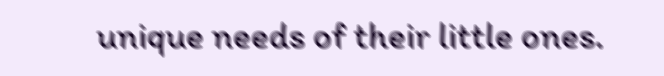unique needs of their little ones.